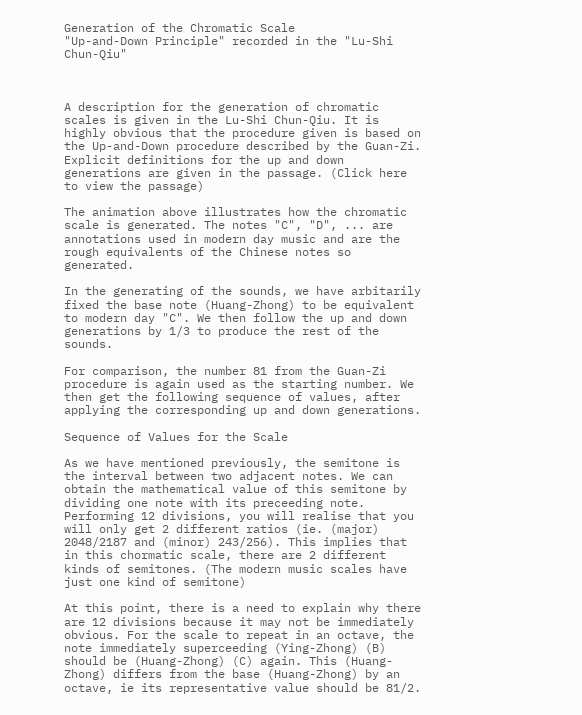Generation of the Chromatic Scale
"Up-and-Down Principle" recorded in the "Lu-Shi Chun-Qiu"



A description for the generation of chromatic scales is given in the Lu-Shi Chun-Qiu. It is highly obvious that the procedure given is based on the Up-and-Down procedure described by the Guan-Zi. Explicit definitions for the up and down generations are given in the passage. (Click here to view the passage)

The animation above illustrates how the chromatic scale is generated. The notes "C", "D", ... are annotations used in modern day music and are the rough equivalents of the Chinese notes so generated.

In the generating of the sounds, we have arbitarily fixed the base note (Huang-Zhong) to be equivalent to modern day "C". We then follow the up and down generations by 1/3 to produce the rest of the sounds.

For comparison, the number 81 from the Guan-Zi procedure is again used as the starting number. We then get the following sequence of values, after applying the corresponding up and down generations.

Sequence of Values for the Scale

As we have mentioned previously, the semitone is the interval between two adjacent notes. We can obtain the mathematical value of this semitone by dividing one note with its preceeding note. Performing 12 divisions, you will realise that you will only get 2 different ratios (ie. (major) 2048/2187 and (minor) 243/256). This implies that in this chormatic scale, there are 2 different kinds of semitones. (The modern music scales have just one kind of semitone)

At this point, there is a need to explain why there are 12 divisions because it may not be immediately obvious. For the scale to repeat in an octave, the note immediately superceeding (Ying-Zhong) (B) should be (Huang-Zhong) (C) again. This (Huang-Zhong) differs from the base (Huang-Zhong) by an octave, ie its representative value should be 81/2.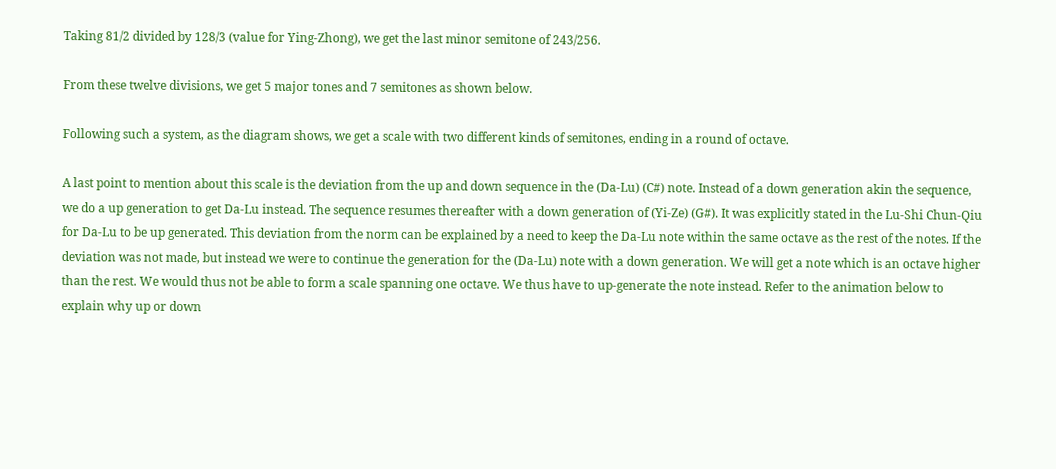Taking 81/2 divided by 128/3 (value for Ying-Zhong), we get the last minor semitone of 243/256.

From these twelve divisions, we get 5 major tones and 7 semitones as shown below.

Following such a system, as the diagram shows, we get a scale with two different kinds of semitones, ending in a round of octave.

A last point to mention about this scale is the deviation from the up and down sequence in the (Da-Lu) (C#) note. Instead of a down generation akin the sequence, we do a up generation to get Da-Lu instead. The sequence resumes thereafter with a down generation of (Yi-Ze) (G#). It was explicitly stated in the Lu-Shi Chun-Qiu for Da-Lu to be up generated. This deviation from the norm can be explained by a need to keep the Da-Lu note within the same octave as the rest of the notes. If the deviation was not made, but instead we were to continue the generation for the (Da-Lu) note with a down generation. We will get a note which is an octave higher than the rest. We would thus not be able to form a scale spanning one octave. We thus have to up-generate the note instead. Refer to the animation below to explain why up or down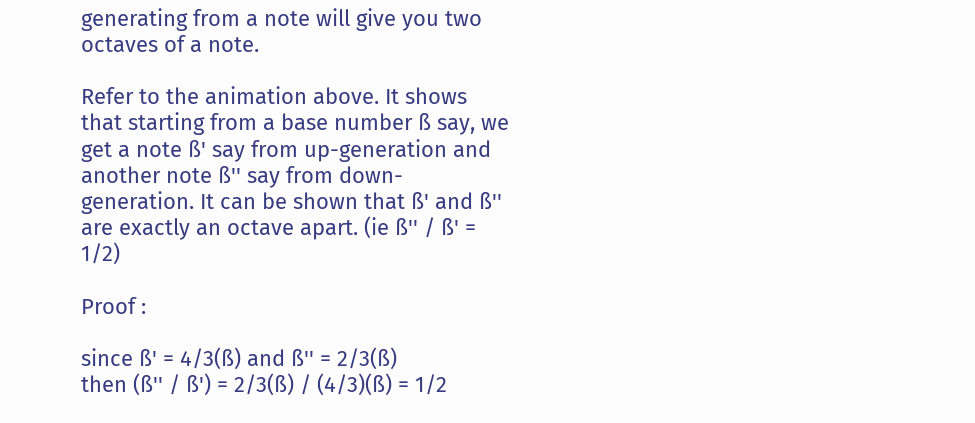generating from a note will give you two octaves of a note.

Refer to the animation above. It shows that starting from a base number ß say, we get a note ß' say from up-generation and another note ß'' say from down-generation. It can be shown that ß' and ß'' are exactly an octave apart. (ie ß'' / ß' = 1/2)

Proof :

since ß' = 4/3(ß) and ß'' = 2/3(ß)
then (ß'' / ß') = 2/3(ß) / (4/3)(ß) = 1/2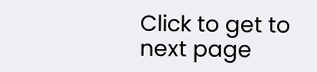Click to get to next page